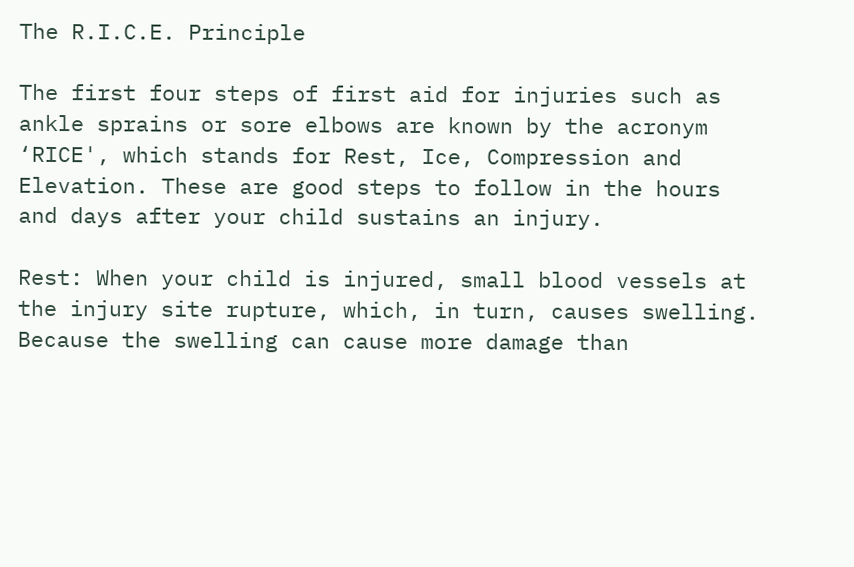The R.I.C.E. Principle

The first four steps of first aid for injuries such as ankle sprains or sore elbows are known by the acronym ‘RICE', which stands for Rest, Ice, Compression and Elevation. These are good steps to follow in the hours and days after your child sustains an injury.

Rest: When your child is injured, small blood vessels at the injury site rupture, which, in turn, causes swelling. Because the swelling can cause more damage than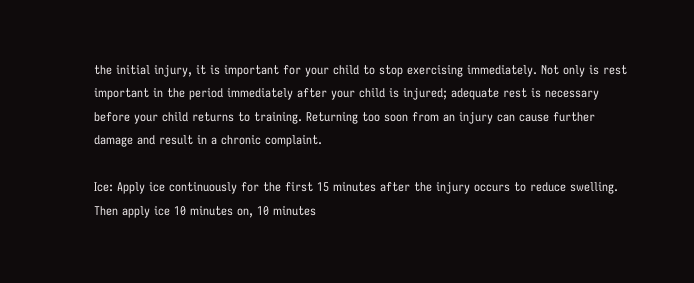the initial injury, it is important for your child to stop exercising immediately. Not only is rest important in the period immediately after your child is injured; adequate rest is necessary before your child returns to training. Returning too soon from an injury can cause further damage and result in a chronic complaint.

Ice: Apply ice continuously for the first 15 minutes after the injury occurs to reduce swelling. Then apply ice 10 minutes on, 10 minutes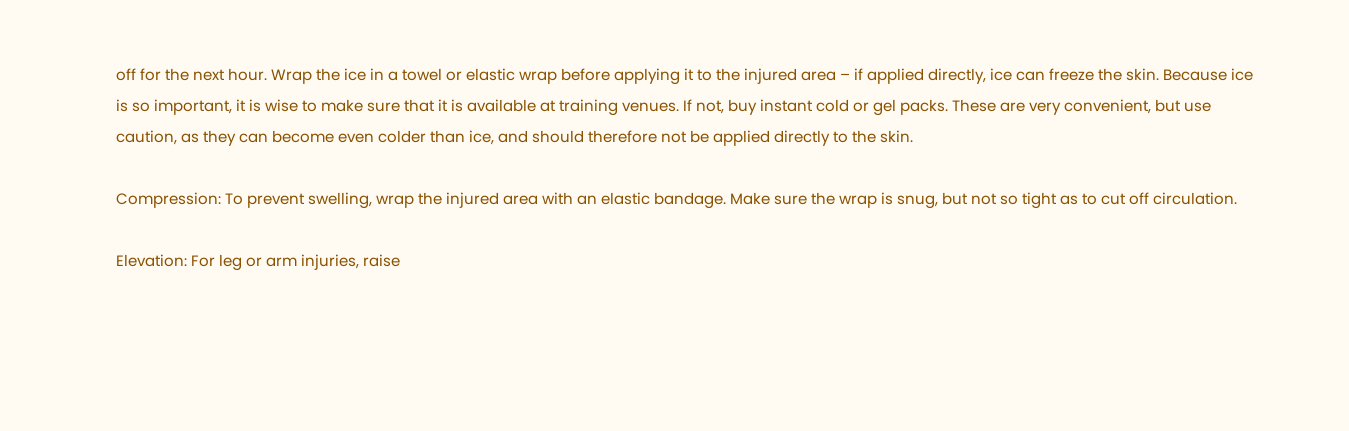off for the next hour. Wrap the ice in a towel or elastic wrap before applying it to the injured area – if applied directly, ice can freeze the skin. Because ice is so important, it is wise to make sure that it is available at training venues. If not, buy instant cold or gel packs. These are very convenient, but use caution, as they can become even colder than ice, and should therefore not be applied directly to the skin.

Compression: To prevent swelling, wrap the injured area with an elastic bandage. Make sure the wrap is snug, but not so tight as to cut off circulation.

Elevation: For leg or arm injuries, raise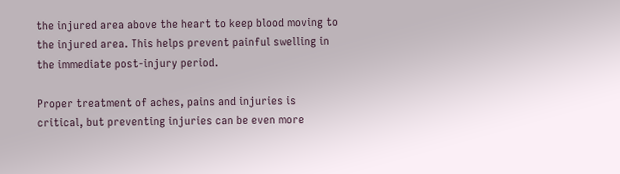the injured area above the heart to keep blood moving to the injured area. This helps prevent painful swelling in the immediate post-injury period.

Proper treatment of aches, pains and injuries is critical, but preventing injuries can be even more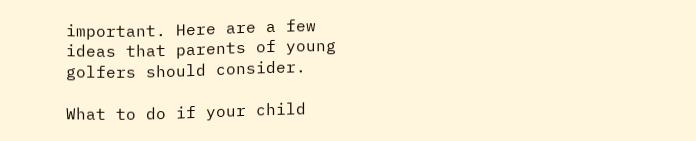important. Here are a few ideas that parents of young golfers should consider.

What to do if your child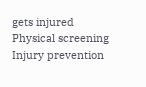gets injured
Physical screening
Injury prevention